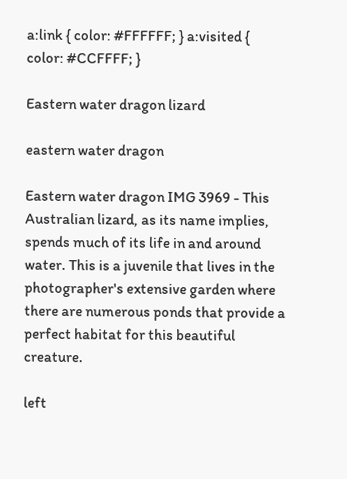a:link { color: #FFFFFF; } a:visited { color: #CCFFFF; }

Eastern water dragon lizard

eastern water dragon

Eastern water dragon IMG 3969 - This Australian lizard, as its name implies, spends much of its life in and around water. This is a juvenile that lives in the photographer's extensive garden where there are numerous ponds that provide a perfect habitat for this beautiful creature.

left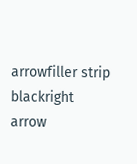arrowfiller strip blackright arrow